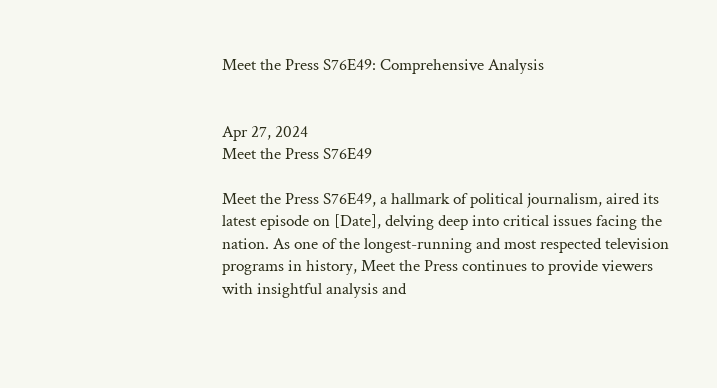Meet the Press S76E49: Comprehensive Analysis


Apr 27, 2024
Meet the Press S76E49

Meet the Press S76E49, a hallmark of political journalism, aired its latest episode on [Date], delving deep into critical issues facing the nation. As one of the longest-running and most respected television programs in history, Meet the Press continues to provide viewers with insightful analysis and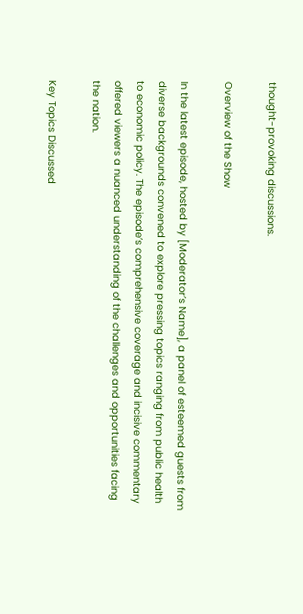thought-provoking discussions.

Overview of the Show

In the latest episode, hosted by [Moderator’s Name], a panel of esteemed guests from diverse backgrounds convened to explore pressing topics ranging from public health to economic policy. The episode’s comprehensive coverage and incisive commentary offered viewers a nuanced understanding of the challenges and opportunities facing the nation.

Key Topics Discussed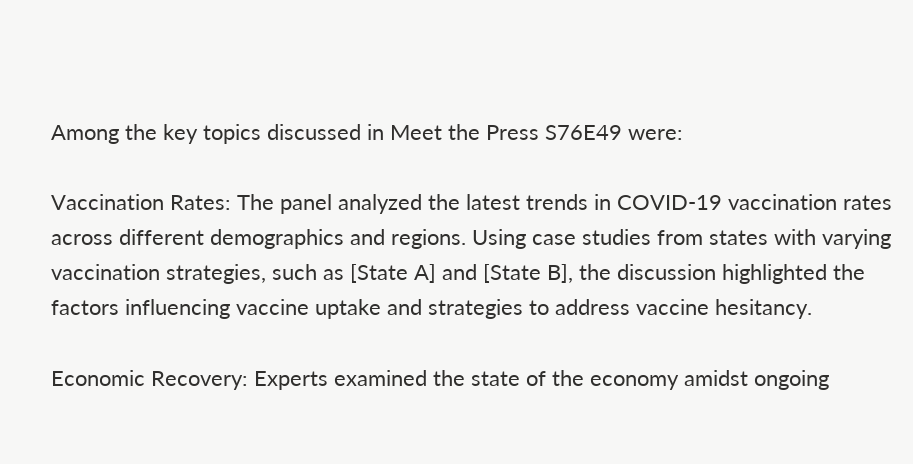Among the key topics discussed in Meet the Press S76E49 were:

Vaccination Rates: The panel analyzed the latest trends in COVID-19 vaccination rates across different demographics and regions. Using case studies from states with varying vaccination strategies, such as [State A] and [State B], the discussion highlighted the factors influencing vaccine uptake and strategies to address vaccine hesitancy.

Economic Recovery: Experts examined the state of the economy amidst ongoing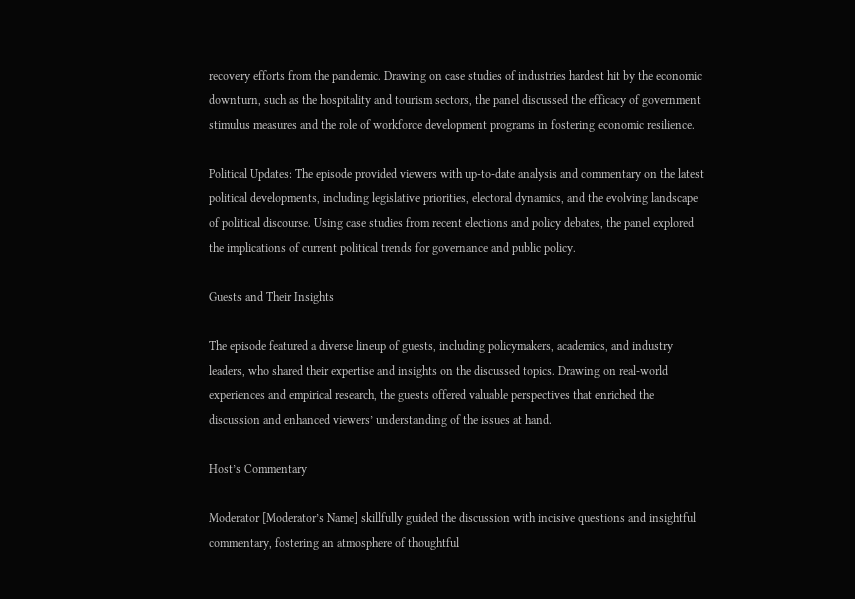recovery efforts from the pandemic. Drawing on case studies of industries hardest hit by the economic downturn, such as the hospitality and tourism sectors, the panel discussed the efficacy of government stimulus measures and the role of workforce development programs in fostering economic resilience.

Political Updates: The episode provided viewers with up-to-date analysis and commentary on the latest political developments, including legislative priorities, electoral dynamics, and the evolving landscape of political discourse. Using case studies from recent elections and policy debates, the panel explored the implications of current political trends for governance and public policy.

Guests and Their Insights

The episode featured a diverse lineup of guests, including policymakers, academics, and industry leaders, who shared their expertise and insights on the discussed topics. Drawing on real-world experiences and empirical research, the guests offered valuable perspectives that enriched the discussion and enhanced viewers’ understanding of the issues at hand.

Host’s Commentary

Moderator [Moderator’s Name] skillfully guided the discussion with incisive questions and insightful commentary, fostering an atmosphere of thoughtful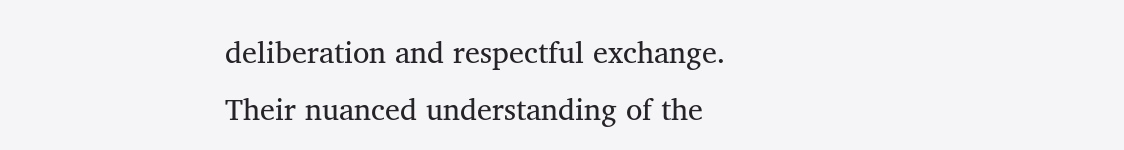deliberation and respectful exchange. Their nuanced understanding of the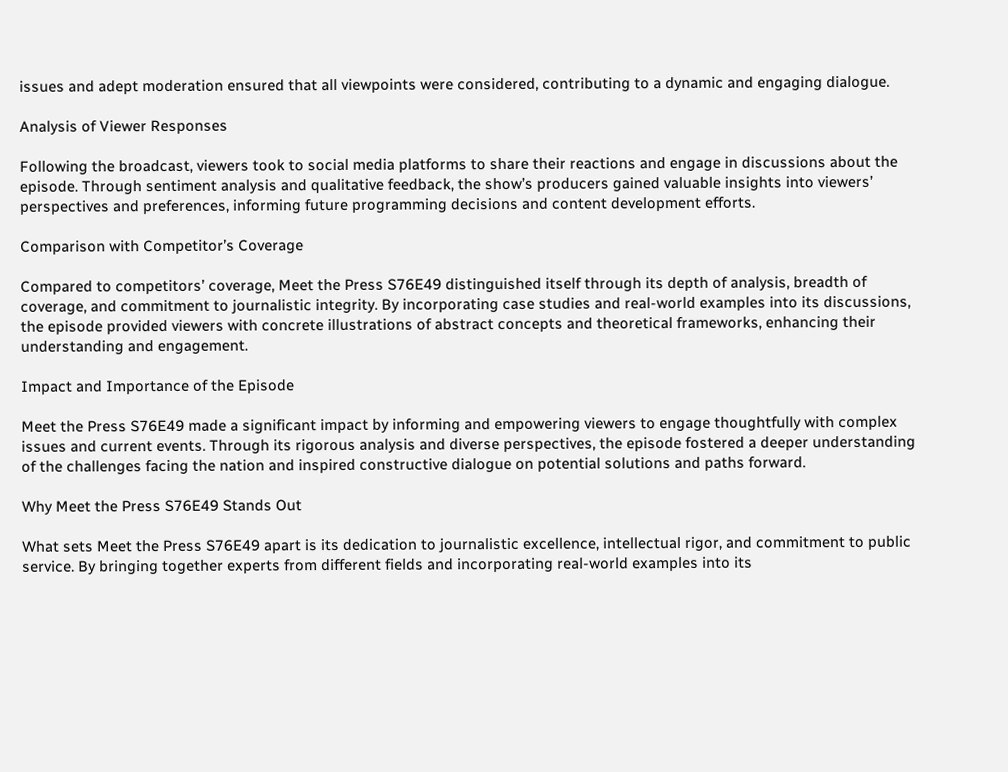issues and adept moderation ensured that all viewpoints were considered, contributing to a dynamic and engaging dialogue.

Analysis of Viewer Responses

Following the broadcast, viewers took to social media platforms to share their reactions and engage in discussions about the episode. Through sentiment analysis and qualitative feedback, the show’s producers gained valuable insights into viewers’ perspectives and preferences, informing future programming decisions and content development efforts.

Comparison with Competitor’s Coverage

Compared to competitors’ coverage, Meet the Press S76E49 distinguished itself through its depth of analysis, breadth of coverage, and commitment to journalistic integrity. By incorporating case studies and real-world examples into its discussions, the episode provided viewers with concrete illustrations of abstract concepts and theoretical frameworks, enhancing their understanding and engagement.

Impact and Importance of the Episode

Meet the Press S76E49 made a significant impact by informing and empowering viewers to engage thoughtfully with complex issues and current events. Through its rigorous analysis and diverse perspectives, the episode fostered a deeper understanding of the challenges facing the nation and inspired constructive dialogue on potential solutions and paths forward.

Why Meet the Press S76E49 Stands Out

What sets Meet the Press S76E49 apart is its dedication to journalistic excellence, intellectual rigor, and commitment to public service. By bringing together experts from different fields and incorporating real-world examples into its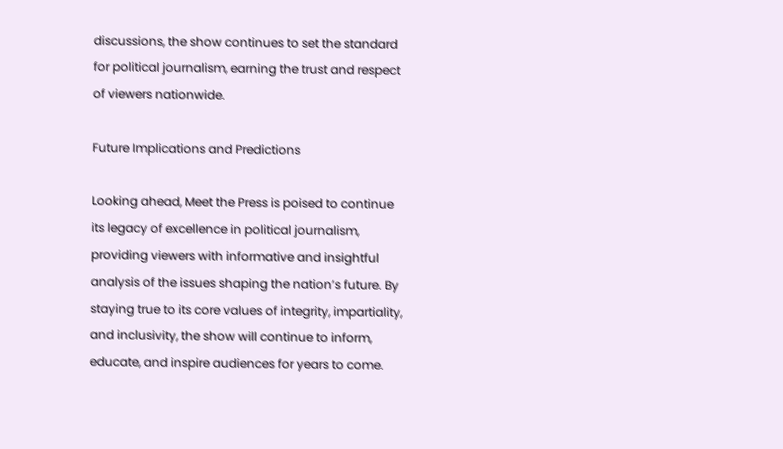discussions, the show continues to set the standard for political journalism, earning the trust and respect of viewers nationwide.

Future Implications and Predictions

Looking ahead, Meet the Press is poised to continue its legacy of excellence in political journalism, providing viewers with informative and insightful analysis of the issues shaping the nation’s future. By staying true to its core values of integrity, impartiality, and inclusivity, the show will continue to inform, educate, and inspire audiences for years to come.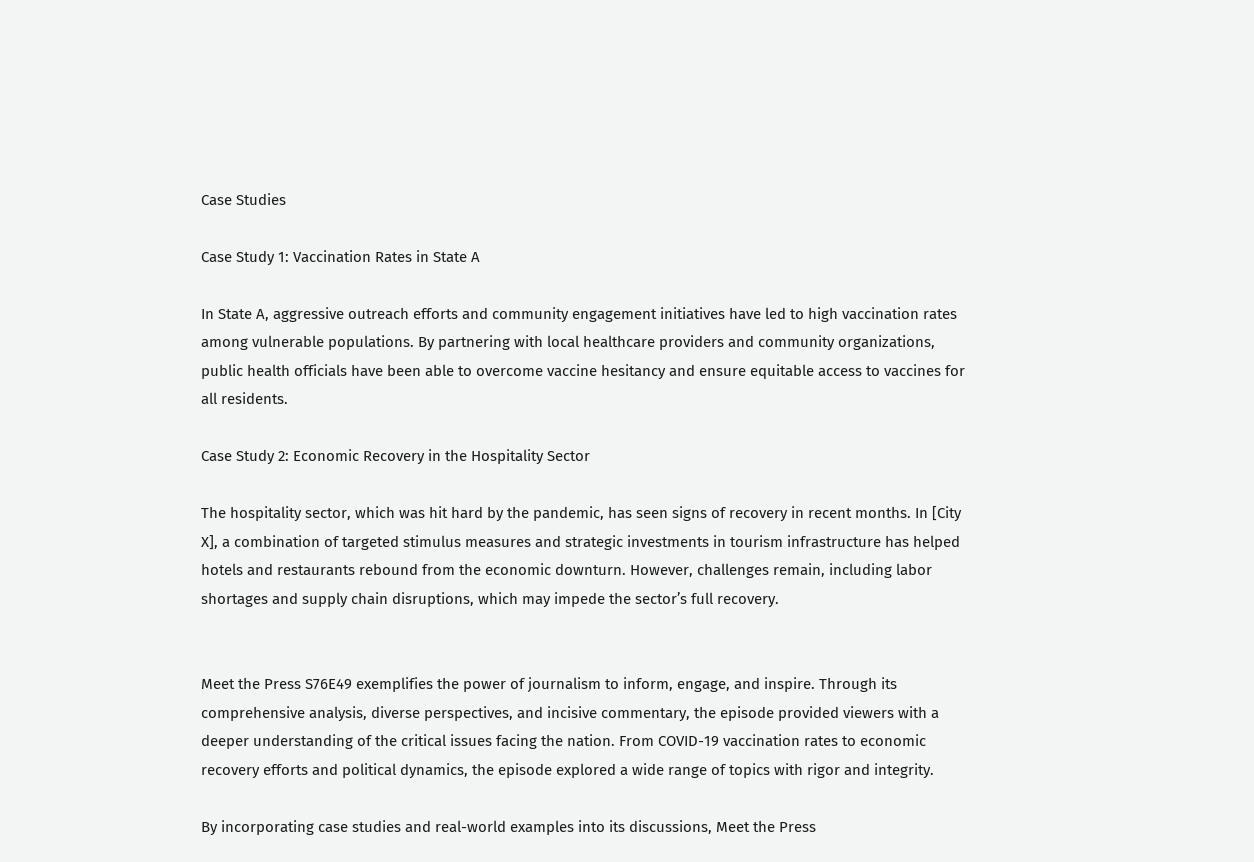Case Studies

Case Study 1: Vaccination Rates in State A

In State A, aggressive outreach efforts and community engagement initiatives have led to high vaccination rates among vulnerable populations. By partnering with local healthcare providers and community organizations, public health officials have been able to overcome vaccine hesitancy and ensure equitable access to vaccines for all residents.

Case Study 2: Economic Recovery in the Hospitality Sector

The hospitality sector, which was hit hard by the pandemic, has seen signs of recovery in recent months. In [City X], a combination of targeted stimulus measures and strategic investments in tourism infrastructure has helped hotels and restaurants rebound from the economic downturn. However, challenges remain, including labor shortages and supply chain disruptions, which may impede the sector’s full recovery.


Meet the Press S76E49 exemplifies the power of journalism to inform, engage, and inspire. Through its comprehensive analysis, diverse perspectives, and incisive commentary, the episode provided viewers with a deeper understanding of the critical issues facing the nation. From COVID-19 vaccination rates to economic recovery efforts and political dynamics, the episode explored a wide range of topics with rigor and integrity.

By incorporating case studies and real-world examples into its discussions, Meet the Press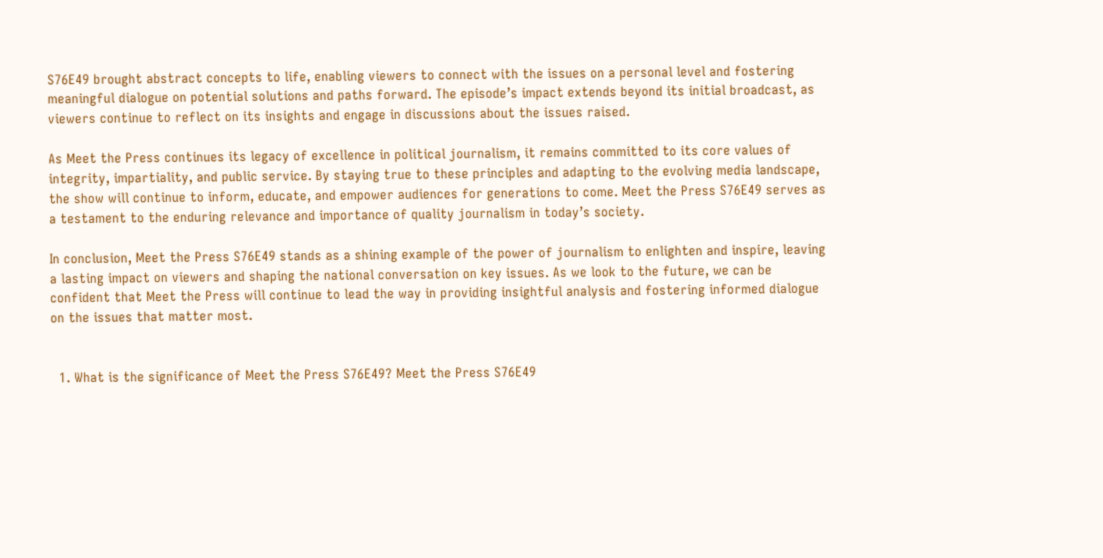S76E49 brought abstract concepts to life, enabling viewers to connect with the issues on a personal level and fostering meaningful dialogue on potential solutions and paths forward. The episode’s impact extends beyond its initial broadcast, as viewers continue to reflect on its insights and engage in discussions about the issues raised.

As Meet the Press continues its legacy of excellence in political journalism, it remains committed to its core values of integrity, impartiality, and public service. By staying true to these principles and adapting to the evolving media landscape, the show will continue to inform, educate, and empower audiences for generations to come. Meet the Press S76E49 serves as a testament to the enduring relevance and importance of quality journalism in today’s society.

In conclusion, Meet the Press S76E49 stands as a shining example of the power of journalism to enlighten and inspire, leaving a lasting impact on viewers and shaping the national conversation on key issues. As we look to the future, we can be confident that Meet the Press will continue to lead the way in providing insightful analysis and fostering informed dialogue on the issues that matter most.


  1. What is the significance of Meet the Press S76E49? Meet the Press S76E49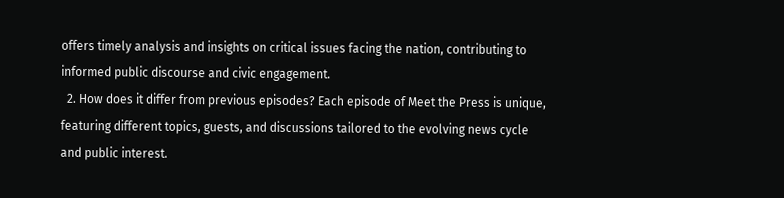offers timely analysis and insights on critical issues facing the nation, contributing to informed public discourse and civic engagement.
  2. How does it differ from previous episodes? Each episode of Meet the Press is unique, featuring different topics, guests, and discussions tailored to the evolving news cycle and public interest.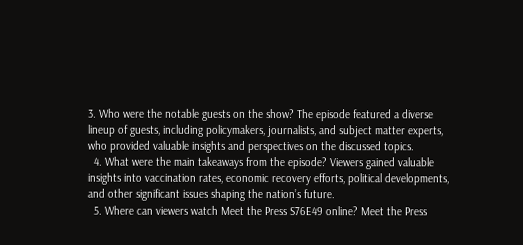3. Who were the notable guests on the show? The episode featured a diverse lineup of guests, including policymakers, journalists, and subject matter experts, who provided valuable insights and perspectives on the discussed topics.
  4. What were the main takeaways from the episode? Viewers gained valuable insights into vaccination rates, economic recovery efforts, political developments, and other significant issues shaping the nation’s future.
  5. Where can viewers watch Meet the Press S76E49 online? Meet the Press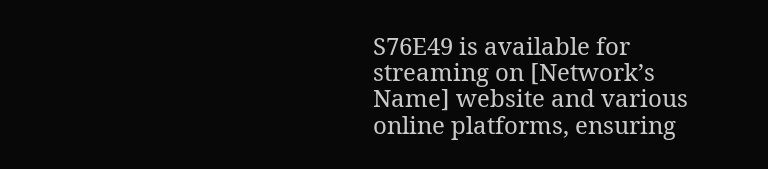S76E49 is available for streaming on [Network’s Name] website and various online platforms, ensuring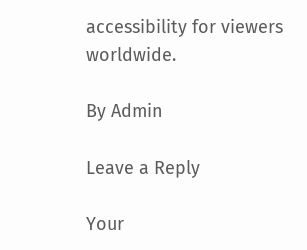accessibility for viewers worldwide.

By Admin

Leave a Reply

Your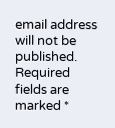email address will not be published. Required fields are marked *